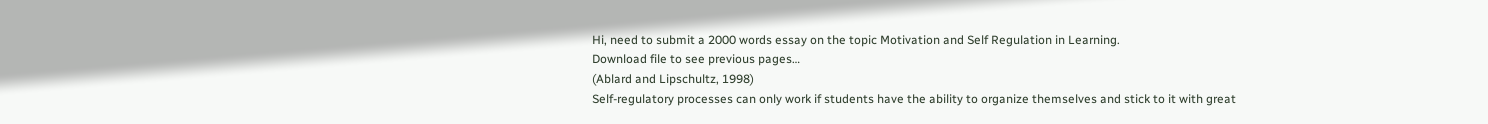Hi, need to submit a 2000 words essay on the topic Motivation and Self Regulation in Learning.
Download file to see previous pages…
(Ablard and Lipschultz, 1998)
Self-regulatory processes can only work if students have the ability to organize themselves and stick to it with great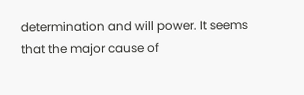determination and will power. It seems that the major cause of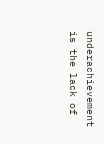underachievement is the lack of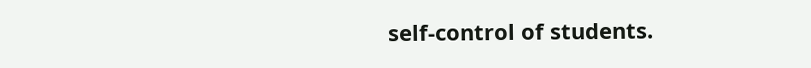self-control of students.